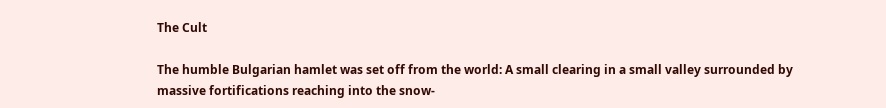The Cult

The humble Bulgarian hamlet was set off from the world: A small clearing in a small valley surrounded by massive fortifications reaching into the snow-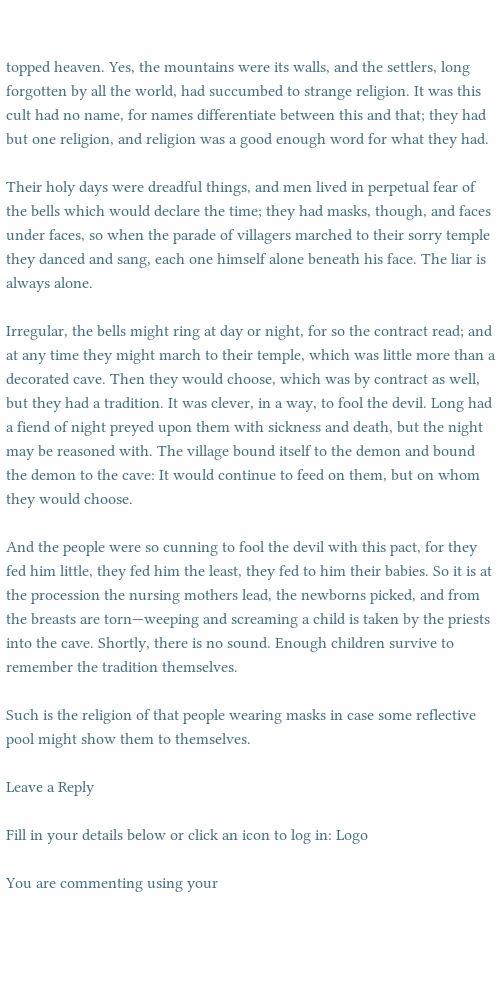topped heaven. Yes, the mountains were its walls, and the settlers, long forgotten by all the world, had succumbed to strange religion. It was this cult had no name, for names differentiate between this and that; they had but one religion, and religion was a good enough word for what they had.

Their holy days were dreadful things, and men lived in perpetual fear of the bells which would declare the time; they had masks, though, and faces under faces, so when the parade of villagers marched to their sorry temple they danced and sang, each one himself alone beneath his face. The liar is always alone.

Irregular, the bells might ring at day or night, for so the contract read; and at any time they might march to their temple, which was little more than a decorated cave. Then they would choose, which was by contract as well, but they had a tradition. It was clever, in a way, to fool the devil. Long had a fiend of night preyed upon them with sickness and death, but the night may be reasoned with. The village bound itself to the demon and bound the demon to the cave: It would continue to feed on them, but on whom they would choose.

And the people were so cunning to fool the devil with this pact, for they fed him little, they fed him the least, they fed to him their babies. So it is at the procession the nursing mothers lead, the newborns picked, and from the breasts are torn—weeping and screaming a child is taken by the priests into the cave. Shortly, there is no sound. Enough children survive to remember the tradition themselves.

Such is the religion of that people wearing masks in case some reflective pool might show them to themselves.

Leave a Reply

Fill in your details below or click an icon to log in: Logo

You are commenting using your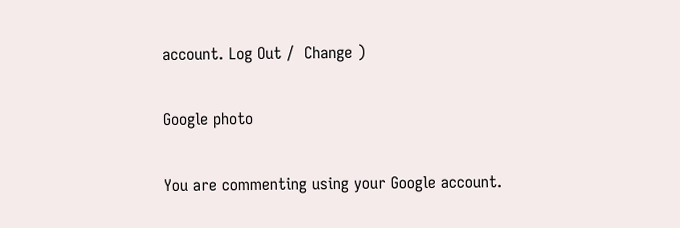account. Log Out /  Change )

Google photo

You are commenting using your Google account.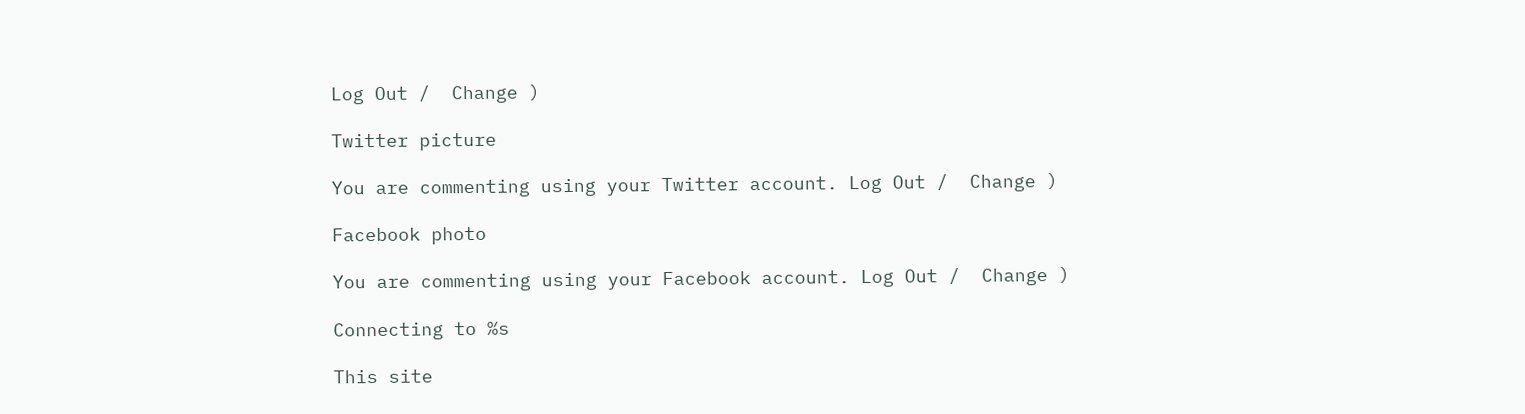Log Out /  Change )

Twitter picture

You are commenting using your Twitter account. Log Out /  Change )

Facebook photo

You are commenting using your Facebook account. Log Out /  Change )

Connecting to %s

This site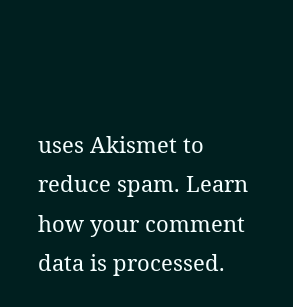uses Akismet to reduce spam. Learn how your comment data is processed.